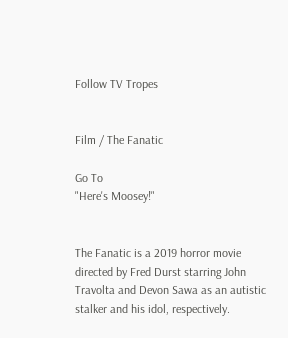Follow TV Tropes


Film / The Fanatic

Go To
"Here's Moosey!"


The Fanatic is a 2019 horror movie directed by Fred Durst starring John Travolta and Devon Sawa as an autistic stalker and his idol, respectively.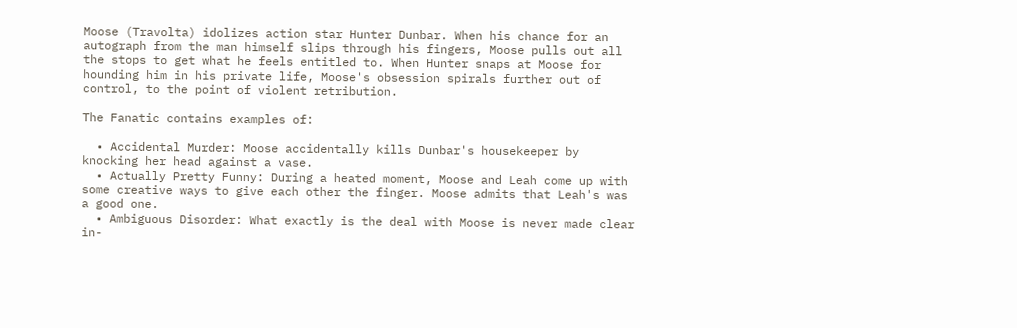Moose (Travolta) idolizes action star Hunter Dunbar. When his chance for an autograph from the man himself slips through his fingers, Moose pulls out all the stops to get what he feels entitled to. When Hunter snaps at Moose for hounding him in his private life, Moose's obsession spirals further out of control, to the point of violent retribution.

The Fanatic contains examples of:

  • Accidental Murder: Moose accidentally kills Dunbar's housekeeper by knocking her head against a vase.
  • Actually Pretty Funny: During a heated moment, Moose and Leah come up with some creative ways to give each other the finger. Moose admits that Leah's was a good one.
  • Ambiguous Disorder: What exactly is the deal with Moose is never made clear in-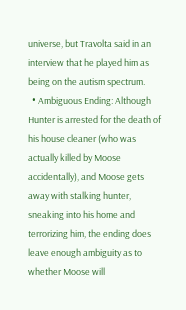universe, but Travolta said in an interview that he played him as being on the autism spectrum.
  • Ambiguous Ending: Although Hunter is arrested for the death of his house cleaner (who was actually killed by Moose accidentally), and Moose gets away with stalking hunter, sneaking into his home and terrorizing him, the ending does leave enough ambiguity as to whether Moose will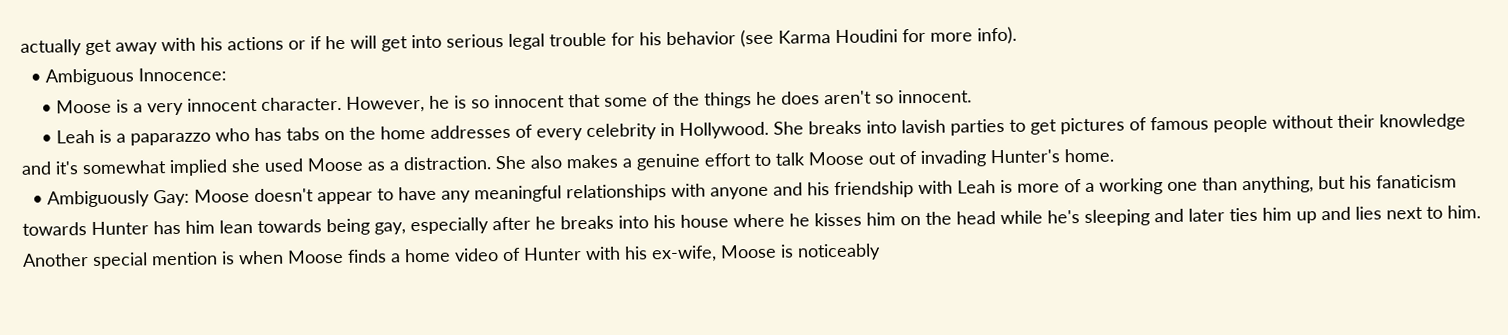actually get away with his actions or if he will get into serious legal trouble for his behavior (see Karma Houdini for more info).
  • Ambiguous Innocence:
    • Moose is a very innocent character. However, he is so innocent that some of the things he does aren't so innocent.
    • Leah is a paparazzo who has tabs on the home addresses of every celebrity in Hollywood. She breaks into lavish parties to get pictures of famous people without their knowledge and it's somewhat implied she used Moose as a distraction. She also makes a genuine effort to talk Moose out of invading Hunter's home.
  • Ambiguously Gay: Moose doesn't appear to have any meaningful relationships with anyone and his friendship with Leah is more of a working one than anything, but his fanaticism towards Hunter has him lean towards being gay, especially after he breaks into his house where he kisses him on the head while he's sleeping and later ties him up and lies next to him. Another special mention is when Moose finds a home video of Hunter with his ex-wife, Moose is noticeably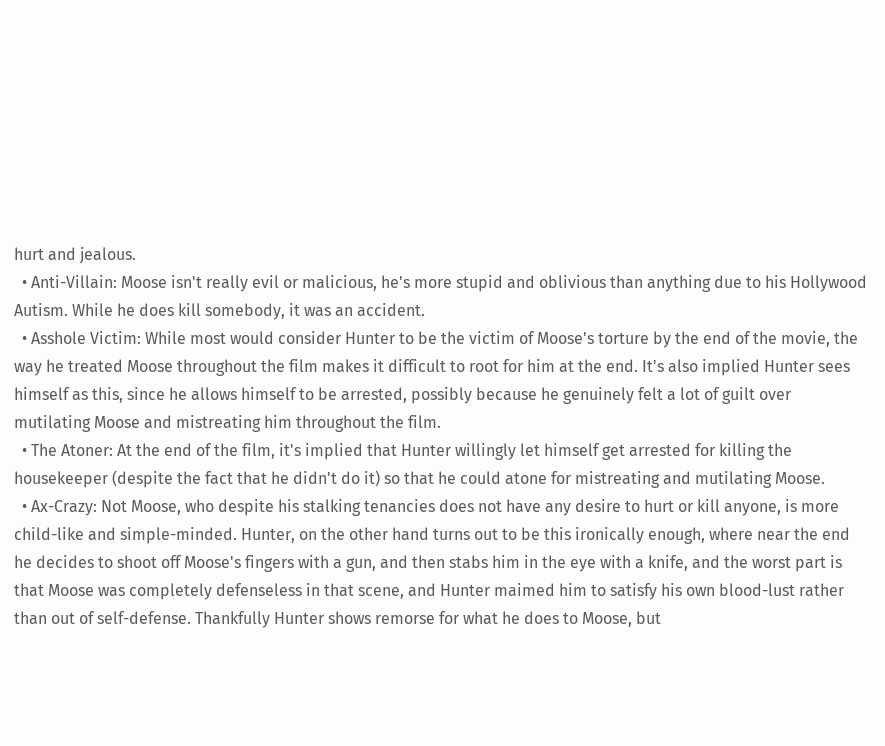hurt and jealous.
  • Anti-Villain: Moose isn't really evil or malicious, he's more stupid and oblivious than anything due to his Hollywood Autism. While he does kill somebody, it was an accident.
  • Asshole Victim: While most would consider Hunter to be the victim of Moose's torture by the end of the movie, the way he treated Moose throughout the film makes it difficult to root for him at the end. It's also implied Hunter sees himself as this, since he allows himself to be arrested, possibly because he genuinely felt a lot of guilt over mutilating Moose and mistreating him throughout the film.
  • The Atoner: At the end of the film, it's implied that Hunter willingly let himself get arrested for killing the housekeeper (despite the fact that he didn't do it) so that he could atone for mistreating and mutilating Moose.
  • Ax-Crazy: Not Moose, who despite his stalking tenancies does not have any desire to hurt or kill anyone, is more child-like and simple-minded. Hunter, on the other hand turns out to be this ironically enough, where near the end he decides to shoot off Moose's fingers with a gun, and then stabs him in the eye with a knife, and the worst part is that Moose was completely defenseless in that scene, and Hunter maimed him to satisfy his own blood-lust rather than out of self-defense. Thankfully Hunter shows remorse for what he does to Moose, but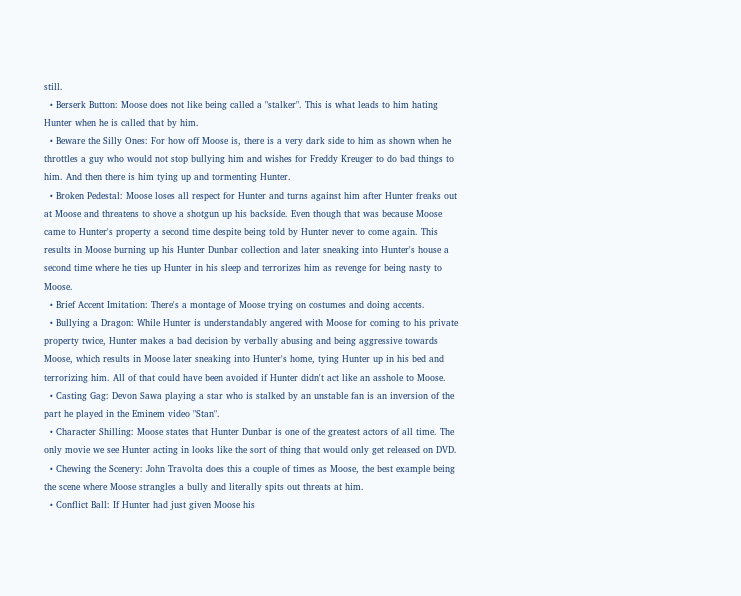still.
  • Berserk Button: Moose does not like being called a "stalker". This is what leads to him hating Hunter when he is called that by him.
  • Beware the Silly Ones: For how off Moose is, there is a very dark side to him as shown when he throttles a guy who would not stop bullying him and wishes for Freddy Kreuger to do bad things to him. And then there is him tying up and tormenting Hunter.
  • Broken Pedestal: Moose loses all respect for Hunter and turns against him after Hunter freaks out at Moose and threatens to shove a shotgun up his backside. Even though that was because Moose came to Hunter's property a second time despite being told by Hunter never to come again. This results in Moose burning up his Hunter Dunbar collection and later sneaking into Hunter's house a second time where he ties up Hunter in his sleep and terrorizes him as revenge for being nasty to Moose.
  • Brief Accent Imitation: There's a montage of Moose trying on costumes and doing accents.
  • Bullying a Dragon: While Hunter is understandably angered with Moose for coming to his private property twice, Hunter makes a bad decision by verbally abusing and being aggressive towards Moose, which results in Moose later sneaking into Hunter's home, tying Hunter up in his bed and terrorizing him. All of that could have been avoided if Hunter didn't act like an asshole to Moose.
  • Casting Gag: Devon Sawa playing a star who is stalked by an unstable fan is an inversion of the part he played in the Eminem video "Stan".
  • Character Shilling: Moose states that Hunter Dunbar is one of the greatest actors of all time. The only movie we see Hunter acting in looks like the sort of thing that would only get released on DVD.
  • Chewing the Scenery: John Travolta does this a couple of times as Moose, the best example being the scene where Moose strangles a bully and literally spits out threats at him.
  • Conflict Ball: If Hunter had just given Moose his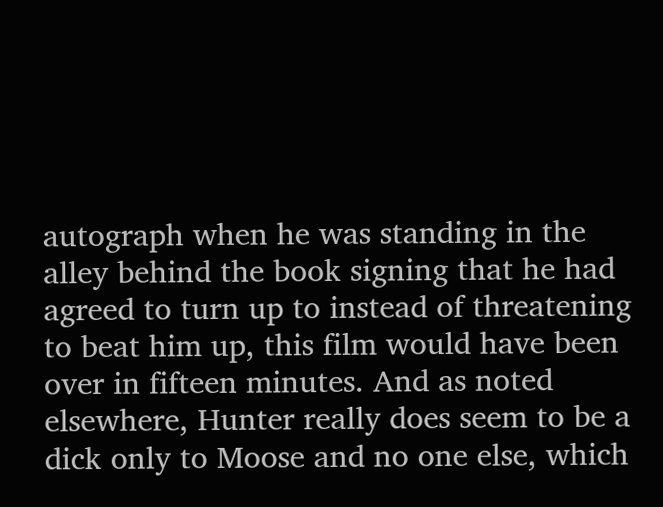autograph when he was standing in the alley behind the book signing that he had agreed to turn up to instead of threatening to beat him up, this film would have been over in fifteen minutes. And as noted elsewhere, Hunter really does seem to be a dick only to Moose and no one else, which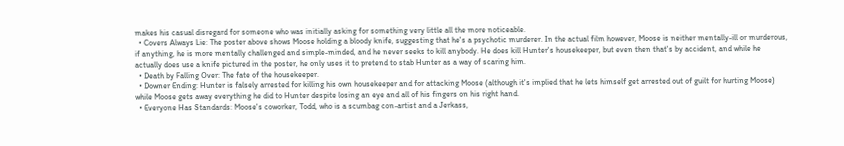makes his casual disregard for someone who was initially asking for something very little all the more noticeable.
  • Covers Always Lie: The poster above shows Moose holding a bloody knife, suggesting that he's a psychotic murderer. In the actual film however, Moose is neither mentally-ill or murderous, if anything, he is more mentally challenged and simple-minded, and he never seeks to kill anybody. He does kill Hunter's housekeeper, but even then that's by accident, and while he actually does use a knife pictured in the poster, he only uses it to pretend to stab Hunter as a way of scaring him.
  • Death by Falling Over: The fate of the housekeeper.
  • Downer Ending: Hunter is falsely arrested for killing his own housekeeper and for attacking Moose (although it's implied that he lets himself get arrested out of guilt for hurting Moose) while Moose gets away everything he did to Hunter despite losing an eye and all of his fingers on his right hand.
  • Everyone Has Standards: Moose's coworker, Todd, who is a scumbag con-artist and a Jerkass,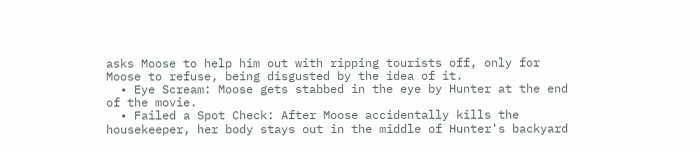asks Moose to help him out with ripping tourists off, only for Moose to refuse, being disgusted by the idea of it.
  • Eye Scream: Moose gets stabbed in the eye by Hunter at the end of the movie.
  • Failed a Spot Check: After Moose accidentally kills the housekeeper, her body stays out in the middle of Hunter's backyard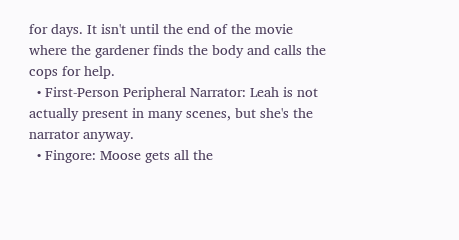for days. It isn't until the end of the movie where the gardener finds the body and calls the cops for help.
  • First-Person Peripheral Narrator: Leah is not actually present in many scenes, but she's the narrator anyway.
  • Fingore: Moose gets all the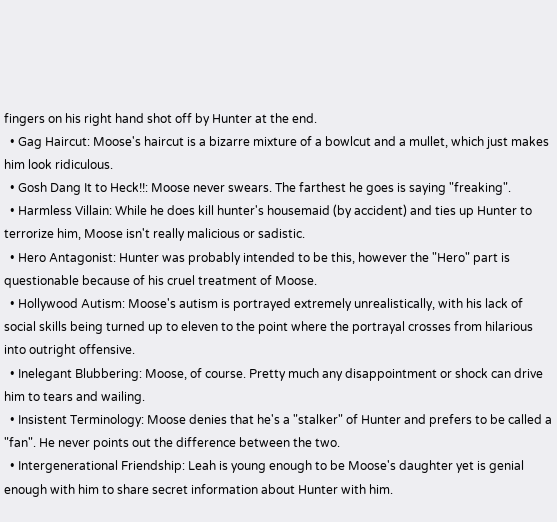fingers on his right hand shot off by Hunter at the end.
  • Gag Haircut: Moose's haircut is a bizarre mixture of a bowlcut and a mullet, which just makes him look ridiculous.
  • Gosh Dang It to Heck!!: Moose never swears. The farthest he goes is saying "freaking".
  • Harmless Villain: While he does kill hunter's housemaid (by accident) and ties up Hunter to terrorize him, Moose isn't really malicious or sadistic.
  • Hero Antagonist: Hunter was probably intended to be this, however the "Hero" part is questionable because of his cruel treatment of Moose.
  • Hollywood Autism: Moose's autism is portrayed extremely unrealistically, with his lack of social skills being turned up to eleven to the point where the portrayal crosses from hilarious into outright offensive.
  • Inelegant Blubbering: Moose, of course. Pretty much any disappointment or shock can drive him to tears and wailing.
  • Insistent Terminology: Moose denies that he's a "stalker" of Hunter and prefers to be called a "fan". He never points out the difference between the two.
  • Intergenerational Friendship: Leah is young enough to be Moose's daughter yet is genial enough with him to share secret information about Hunter with him.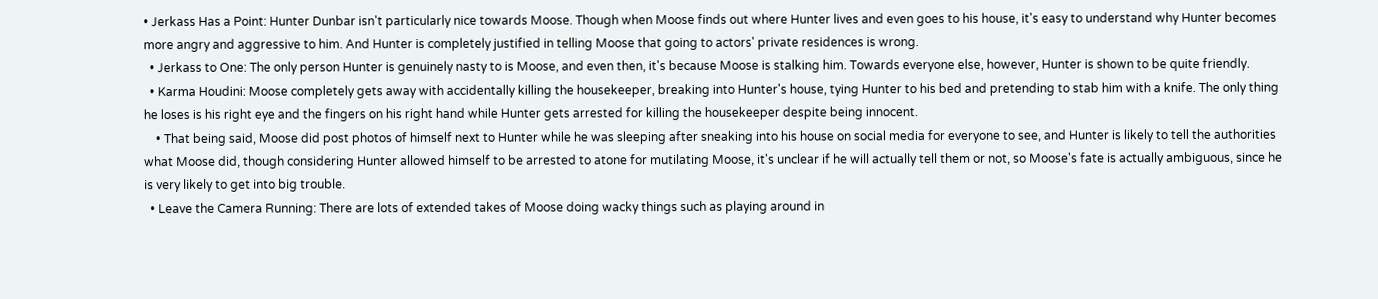• Jerkass Has a Point: Hunter Dunbar isn't particularly nice towards Moose. Though when Moose finds out where Hunter lives and even goes to his house, it's easy to understand why Hunter becomes more angry and aggressive to him. And Hunter is completely justified in telling Moose that going to actors' private residences is wrong.
  • Jerkass to One: The only person Hunter is genuinely nasty to is Moose, and even then, it's because Moose is stalking him. Towards everyone else, however, Hunter is shown to be quite friendly.
  • Karma Houdini: Moose completely gets away with accidentally killing the housekeeper, breaking into Hunter's house, tying Hunter to his bed and pretending to stab him with a knife. The only thing he loses is his right eye and the fingers on his right hand while Hunter gets arrested for killing the housekeeper despite being innocent.
    • That being said, Moose did post photos of himself next to Hunter while he was sleeping after sneaking into his house on social media for everyone to see, and Hunter is likely to tell the authorities what Moose did, though considering Hunter allowed himself to be arrested to atone for mutilating Moose, it's unclear if he will actually tell them or not, so Moose's fate is actually ambiguous, since he is very likely to get into big trouble.
  • Leave the Camera Running: There are lots of extended takes of Moose doing wacky things such as playing around in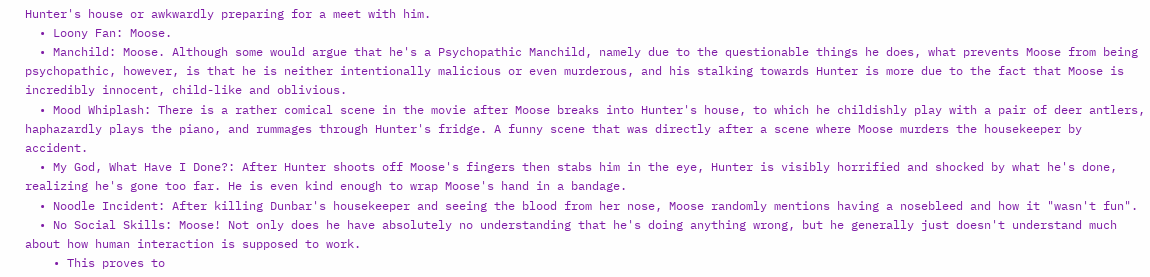Hunter's house or awkwardly preparing for a meet with him.
  • Loony Fan: Moose.
  • Manchild: Moose. Although some would argue that he's a Psychopathic Manchild, namely due to the questionable things he does, what prevents Moose from being psychopathic, however, is that he is neither intentionally malicious or even murderous, and his stalking towards Hunter is more due to the fact that Moose is incredibly innocent, child-like and oblivious.
  • Mood Whiplash: There is a rather comical scene in the movie after Moose breaks into Hunter's house, to which he childishly play with a pair of deer antlers, haphazardly plays the piano, and rummages through Hunter's fridge. A funny scene that was directly after a scene where Moose murders the housekeeper by accident.
  • My God, What Have I Done?: After Hunter shoots off Moose's fingers then stabs him in the eye, Hunter is visibly horrified and shocked by what he's done, realizing he's gone too far. He is even kind enough to wrap Moose's hand in a bandage.
  • Noodle Incident: After killing Dunbar's housekeeper and seeing the blood from her nose, Moose randomly mentions having a nosebleed and how it "wasn't fun".
  • No Social Skills: Moose! Not only does he have absolutely no understanding that he's doing anything wrong, but he generally just doesn't understand much about how human interaction is supposed to work.
    • This proves to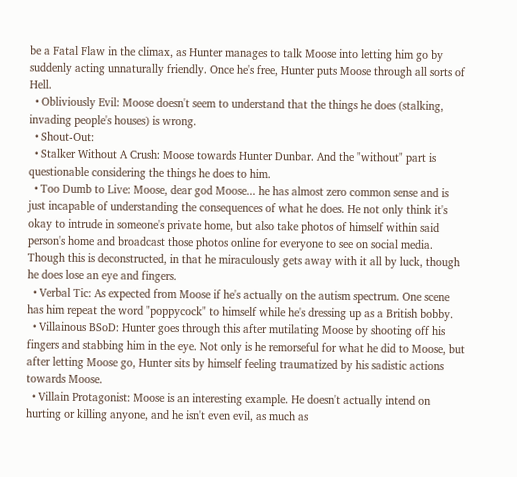be a Fatal Flaw in the climax, as Hunter manages to talk Moose into letting him go by suddenly acting unnaturally friendly. Once he's free, Hunter puts Moose through all sorts of Hell.
  • Obliviously Evil: Moose doesn't seem to understand that the things he does (stalking, invading people's houses) is wrong.
  • Shout-Out:
  • Stalker Without A Crush: Moose towards Hunter Dunbar. And the "without" part is questionable considering the things he does to him.
  • Too Dumb to Live: Moose, dear god Moose... he has almost zero common sense and is just incapable of understanding the consequences of what he does. He not only think it's okay to intrude in someone's private home, but also take photos of himself within said person's home and broadcast those photos online for everyone to see on social media. Though this is deconstructed, in that he miraculously gets away with it all by luck, though he does lose an eye and fingers.
  • Verbal Tic: As expected from Moose if he's actually on the autism spectrum. One scene has him repeat the word "poppycock" to himself while he's dressing up as a British bobby.
  • Villainous BSoD: Hunter goes through this after mutilating Moose by shooting off his fingers and stabbing him in the eye. Not only is he remorseful for what he did to Moose, but after letting Moose go, Hunter sits by himself feeling traumatized by his sadistic actions towards Moose.
  • Villain Protagonist: Moose is an interesting example. He doesn't actually intend on hurting or killing anyone, and he isn't even evil, as much as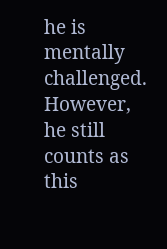he is mentally challenged. However, he still counts as this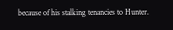because of his stalking tenancies to Hunter.